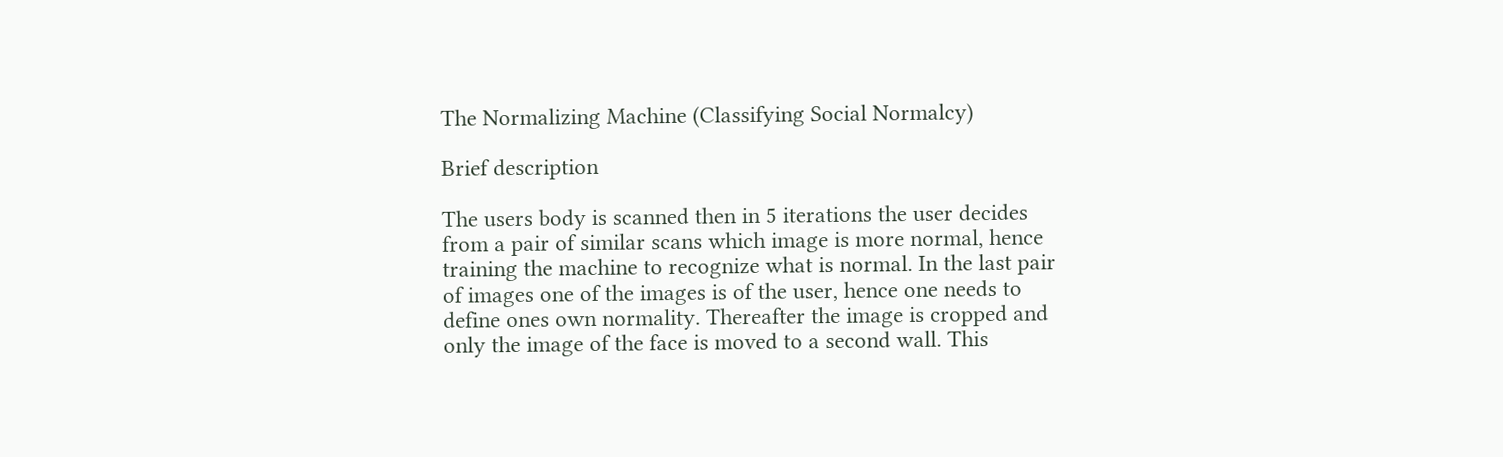The Normalizing Machine (Classifying Social Normalcy)

Brief description

The users body is scanned then in 5 iterations the user decides from a pair of similar scans which image is more normal, hence training the machine to recognize what is normal. In the last pair of images one of the images is of the user, hence one needs to define ones own normality. Thereafter the image is cropped and only the image of the face is moved to a second wall. This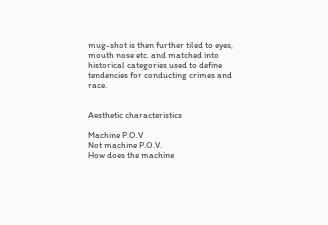mug-shot is then further tiled to eyes, mouth nose etc. and matched into historical categories used to define tendencies for conducting crimes and race.


Aesthetic characteristics

Machine P.O.V
Not machine P.O.V.
How does the machine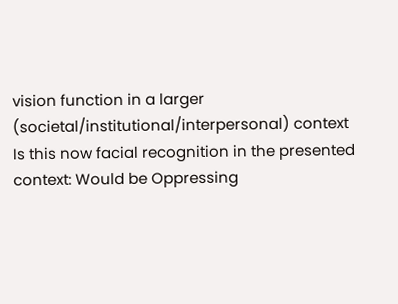vision function in a larger (societal/institutional/interpersonal) context
Is this now facial recognition in the presented context: Would be Oppressing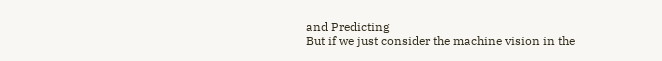and Predicting
But if we just consider the machine vision in the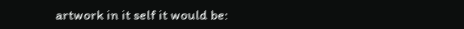artwork in it self it would be: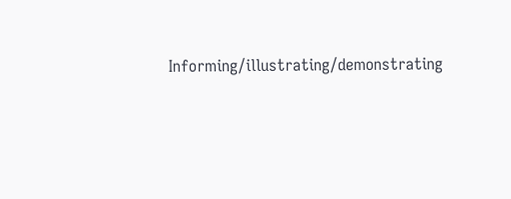Informing/illustrating/demonstrating